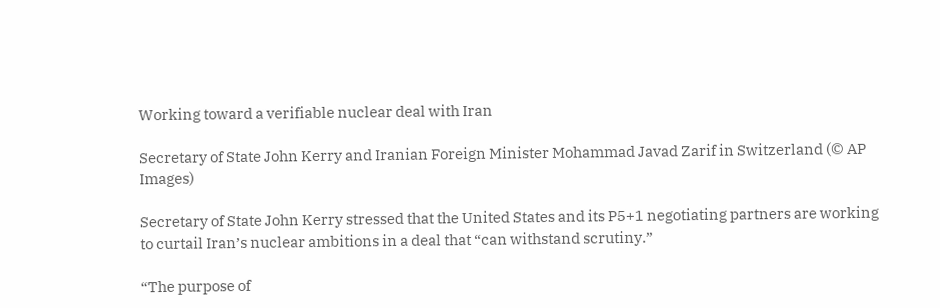Working toward a verifiable nuclear deal with Iran

Secretary of State John Kerry and Iranian Foreign Minister Mohammad Javad Zarif in Switzerland (© AP Images)

Secretary of State John Kerry stressed that the United States and its P5+1 negotiating partners are working to curtail Iran’s nuclear ambitions in a deal that “can withstand scrutiny.”

“The purpose of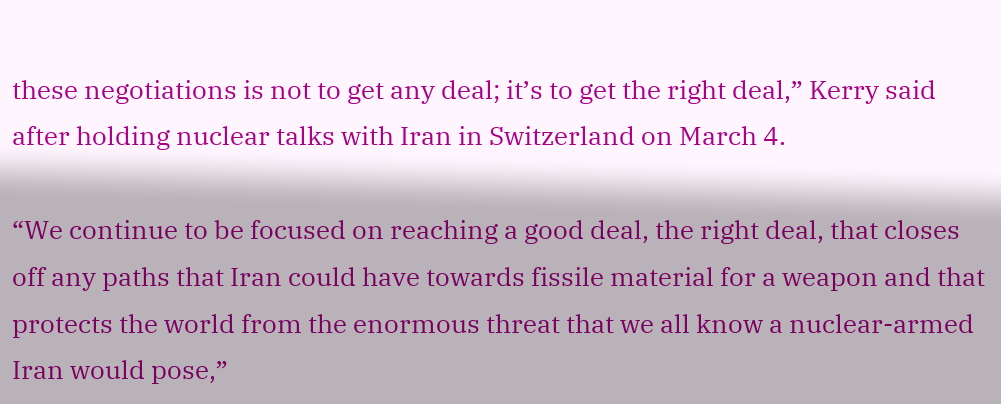these negotiations is not to get any deal; it’s to get the right deal,” Kerry said after holding nuclear talks with Iran in Switzerland on March 4.

“We continue to be focused on reaching a good deal, the right deal, that closes off any paths that Iran could have towards fissile material for a weapon and that protects the world from the enormous threat that we all know a nuclear-armed Iran would pose,”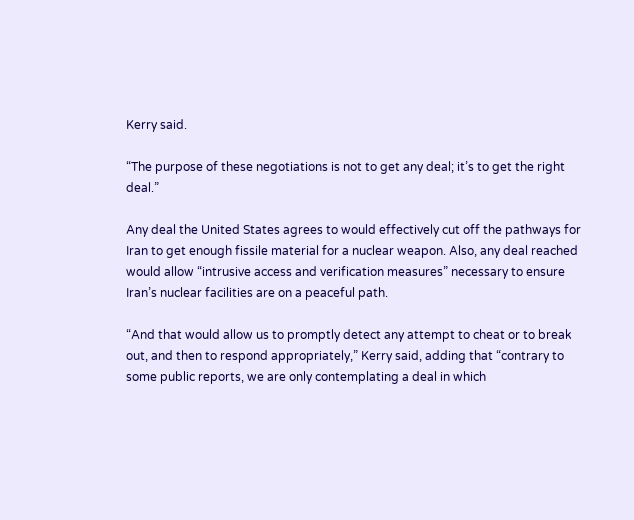Kerry said.

“The purpose of these negotiations is not to get any deal; it’s to get the right deal.”

Any deal the United States agrees to would effectively cut off the pathways for Iran to get enough fissile material for a nuclear weapon. Also, any deal reached would allow “intrusive access and verification measures” necessary to ensure Iran’s nuclear facilities are on a peaceful path.

“And that would allow us to promptly detect any attempt to cheat or to break out, and then to respond appropriately,” Kerry said, adding that “contrary to some public reports, we are only contemplating a deal in which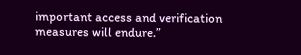important access and verification measures will endure.”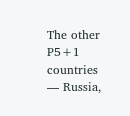The other P5+1 countries — Russia,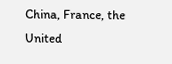China, France, the United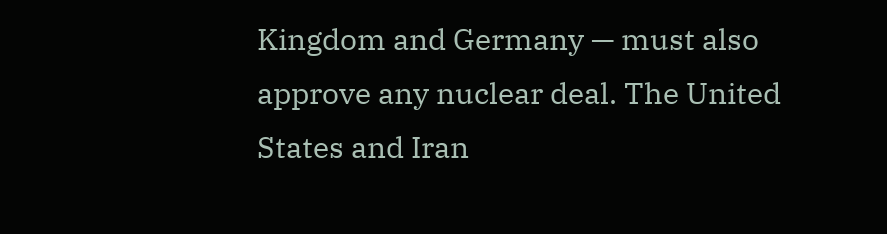Kingdom and Germany — must also approve any nuclear deal. The United States and Iran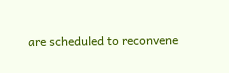are scheduled to reconvene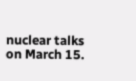nuclear talks on March 15.